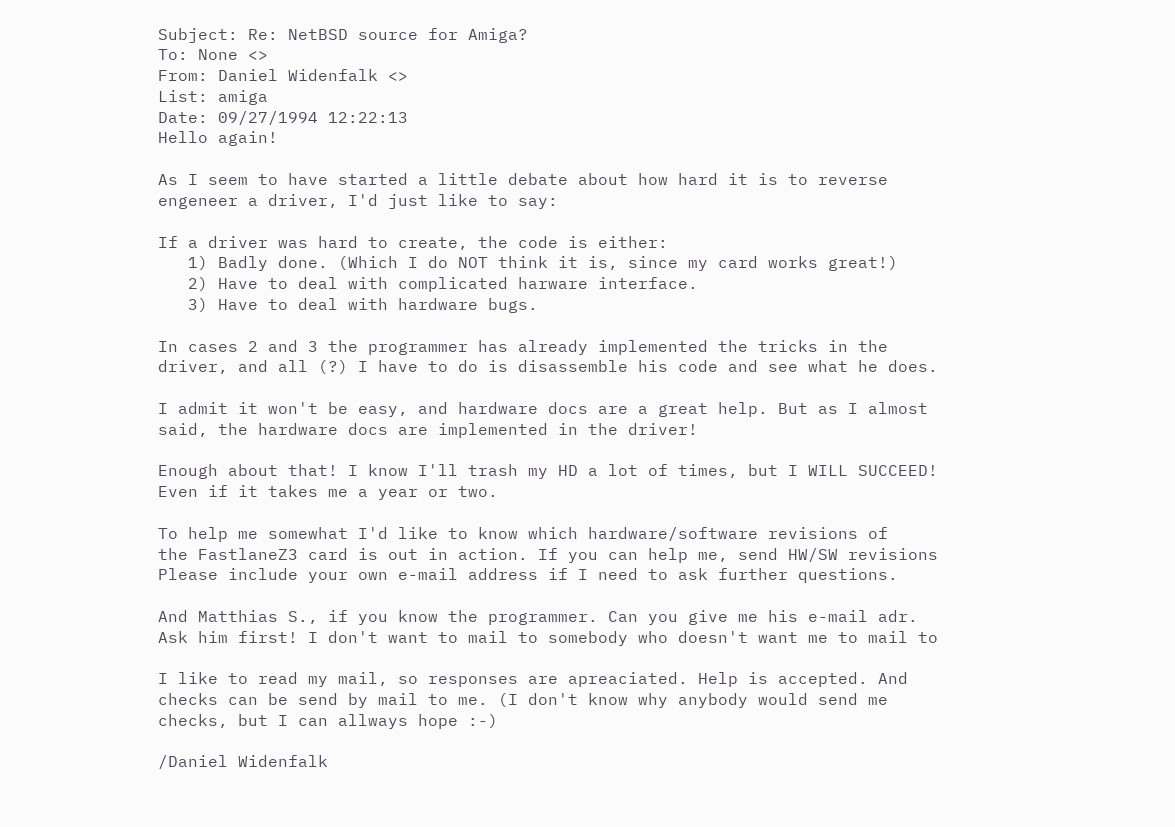Subject: Re: NetBSD source for Amiga?
To: None <>
From: Daniel Widenfalk <>
List: amiga
Date: 09/27/1994 12:22:13
Hello again!

As I seem to have started a little debate about how hard it is to reverse
engeneer a driver, I'd just like to say:

If a driver was hard to create, the code is either:
   1) Badly done. (Which I do NOT think it is, since my card works great!)
   2) Have to deal with complicated harware interface.
   3) Have to deal with hardware bugs.

In cases 2 and 3 the programmer has already implemented the tricks in the
driver, and all (?) I have to do is disassemble his code and see what he does.

I admit it won't be easy, and hardware docs are a great help. But as I almost
said, the hardware docs are implemented in the driver!

Enough about that! I know I'll trash my HD a lot of times, but I WILL SUCCEED!
Even if it takes me a year or two.

To help me somewhat I'd like to know which hardware/software revisions of
the FastlaneZ3 card is out in action. If you can help me, send HW/SW revisions
Please include your own e-mail address if I need to ask further questions.

And Matthias S., if you know the programmer. Can you give me his e-mail adr.
Ask him first! I don't want to mail to somebody who doesn't want me to mail to

I like to read my mail, so responses are apreaciated. Help is accepted. And
checks can be send by mail to me. (I don't know why anybody would send me
checks, but I can allways hope :-)

/Daniel Widenfalk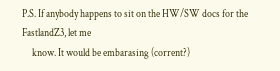P.S. If anybody happens to sit on the HW/SW docs for the FastlandZ3, let me
     know. It would be embarasing (corrent?)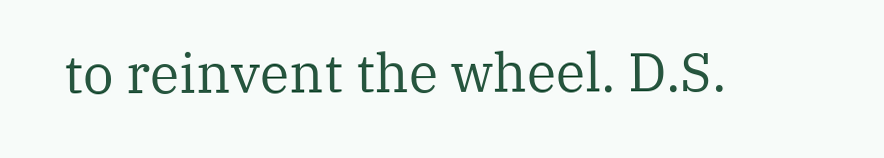to reinvent the wheel. D.S.